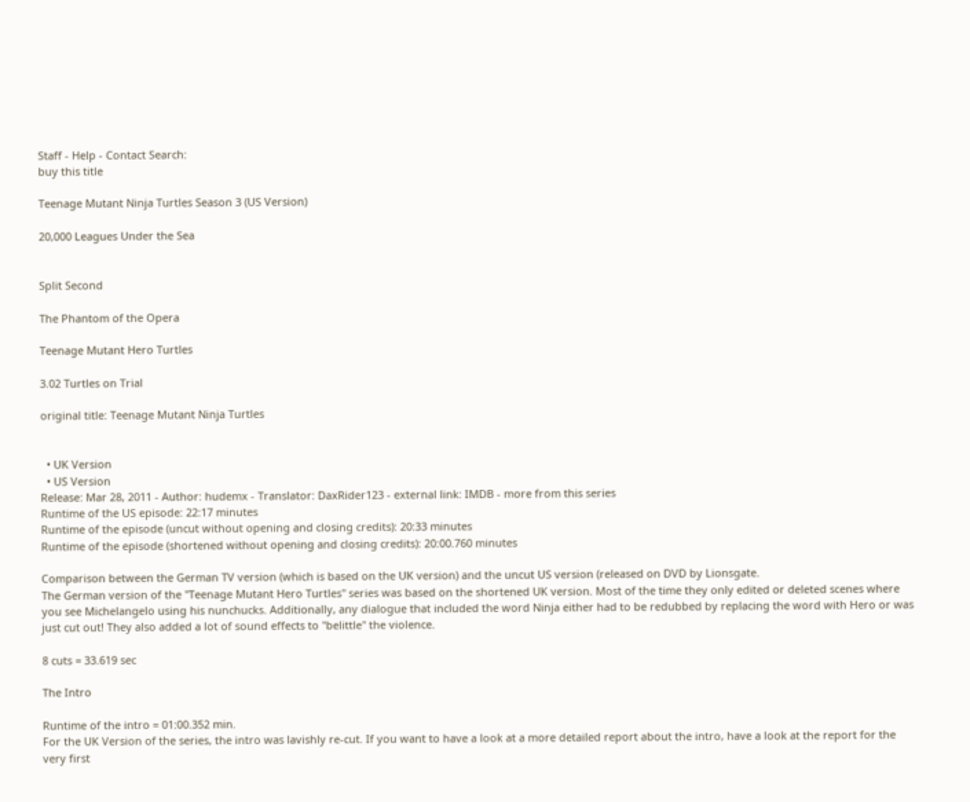Staff - Help - Contact Search:
buy this title

Teenage Mutant Ninja Turtles Season 3 (US Version)

20,000 Leagues Under the Sea


Split Second

The Phantom of the Opera

Teenage Mutant Hero Turtles

3.02 Turtles on Trial

original title: Teenage Mutant Ninja Turtles


  • UK Version
  • US Version
Release: Mar 28, 2011 - Author: hudemx - Translator: DaxRider123 - external link: IMDB - more from this series
Runtime of the US episode: 22:17 minutes
Runtime of the episode (uncut without opening and closing credits): 20:33 minutes
Runtime of the episode (shortened without opening and closing credits): 20:00.760 minutes

Comparison between the German TV version (which is based on the UK version) and the uncut US version (released on DVD by Lionsgate.
The German version of the "Teenage Mutant Hero Turtles" series was based on the shortened UK version. Most of the time they only edited or deleted scenes where you see Michelangelo using his nunchucks. Additionally, any dialogue that included the word Ninja either had to be redubbed by replacing the word with Hero or was just cut out! They also added a lot of sound effects to "belittle" the violence.

8 cuts = 33.619 sec

The Intro

Runtime of the intro = 01:00.352 min.
For the UK Version of the series, the intro was lavishly re-cut. If you want to have a look at a more detailed report about the intro, have a look at the report for the very first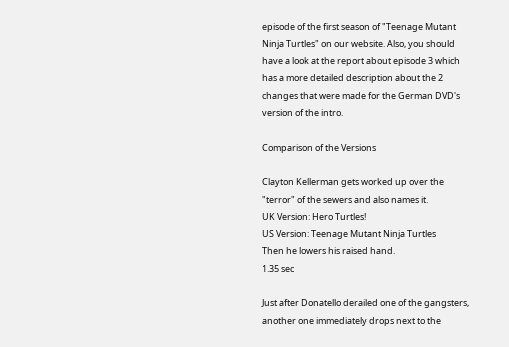episode of the first season of "Teenage Mutant Ninja Turtles" on our website. Also, you should have a look at the report about episode 3 which has a more detailed description about the 2 changes that were made for the German DVD's version of the intro.

Comparison of the Versions

Clayton Kellerman gets worked up over the "terror" of the sewers and also names it.
UK Version: Hero Turtles!
US Version: Teenage Mutant Ninja Turtles
Then he lowers his raised hand.
1.35 sec

Just after Donatello derailed one of the gangsters, another one immediately drops next to the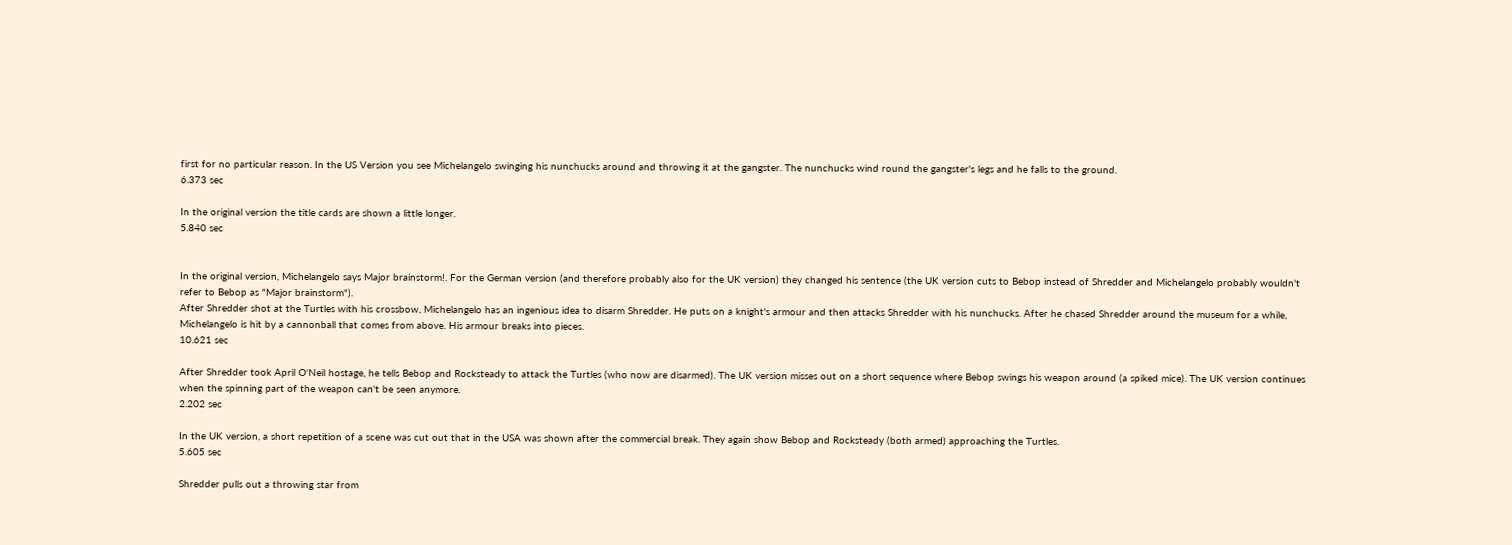first for no particular reason. In the US Version you see Michelangelo swinging his nunchucks around and throwing it at the gangster. The nunchucks wind round the gangster's legs and he falls to the ground.
6.373 sec

In the original version the title cards are shown a little longer.
5.840 sec


In the original version, Michelangelo says Major brainstorm!. For the German version (and therefore probably also for the UK version) they changed his sentence (the UK version cuts to Bebop instead of Shredder and Michelangelo probably wouldn't refer to Bebop as "Major brainstorm").
After Shredder shot at the Turtles with his crossbow, Michelangelo has an ingenious idea to disarm Shredder. He puts on a knight's armour and then attacks Shredder with his nunchucks. After he chased Shredder around the museum for a while, Michelangelo is hit by a cannonball that comes from above. His armour breaks into pieces.
10.621 sec

After Shredder took April O'Neil hostage, he tells Bebop and Rocksteady to attack the Turtles (who now are disarmed). The UK version misses out on a short sequence where Bebop swings his weapon around (a spiked mice). The UK version continues when the spinning part of the weapon can't be seen anymore.
2.202 sec

In the UK version, a short repetition of a scene was cut out that in the USA was shown after the commercial break. They again show Bebop and Rocksteady (both armed) approaching the Turtles.
5.605 sec

Shredder pulls out a throwing star from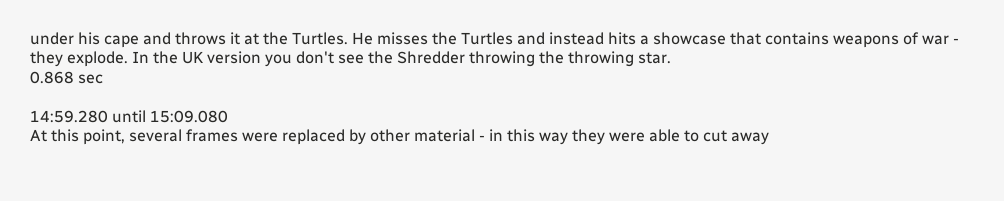under his cape and throws it at the Turtles. He misses the Turtles and instead hits a showcase that contains weapons of war - they explode. In the UK version you don't see the Shredder throwing the throwing star.
0.868 sec

14:59.280 until 15:09.080
At this point, several frames were replaced by other material - in this way they were able to cut away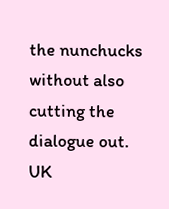the nunchucks without also cutting the dialogue out.
UK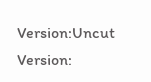Version:Uncut Version: